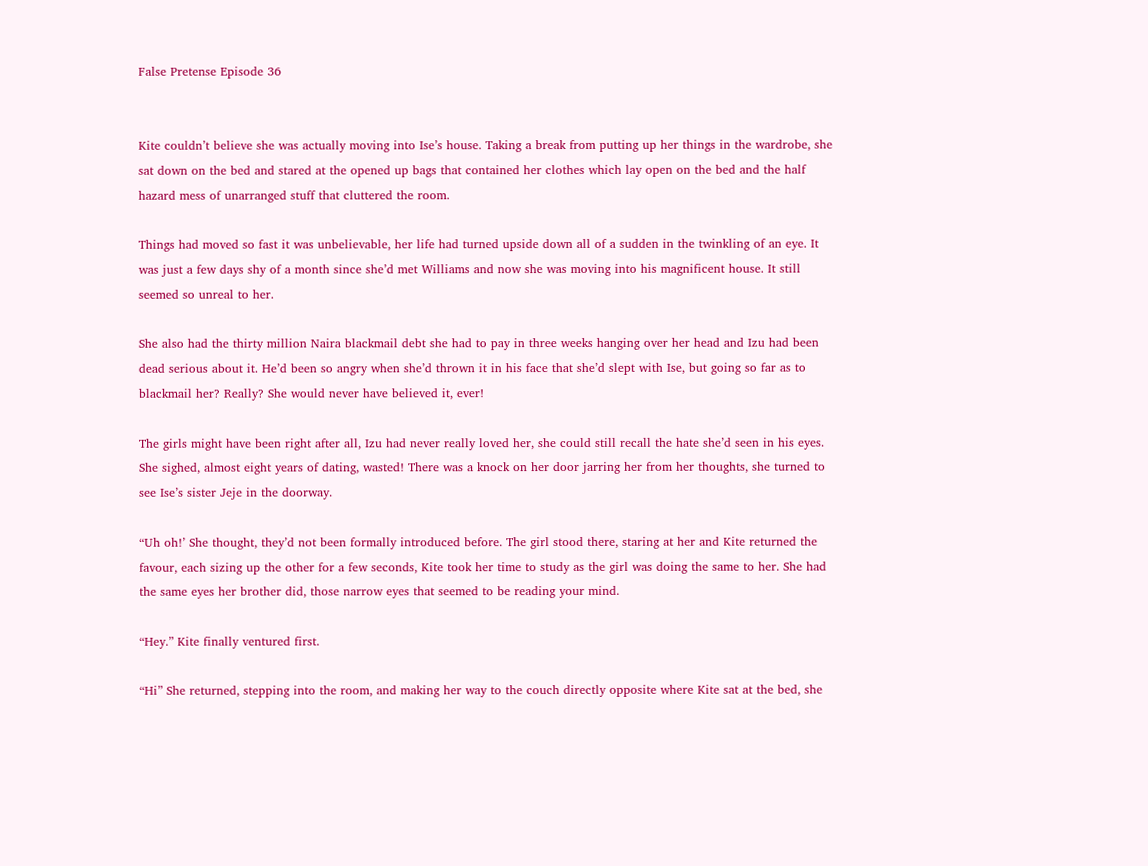False Pretense Episode 36


Kite couldn’t believe she was actually moving into Ise’s house. Taking a break from putting up her things in the wardrobe, she sat down on the bed and stared at the opened up bags that contained her clothes which lay open on the bed and the half hazard mess of unarranged stuff that cluttered the room.

Things had moved so fast it was unbelievable, her life had turned upside down all of a sudden in the twinkling of an eye. It was just a few days shy of a month since she’d met Williams and now she was moving into his magnificent house. It still seemed so unreal to her.

She also had the thirty million Naira blackmail debt she had to pay in three weeks hanging over her head and Izu had been dead serious about it. He’d been so angry when she’d thrown it in his face that she’d slept with Ise, but going so far as to blackmail her? Really? She would never have believed it, ever!

The girls might have been right after all, Izu had never really loved her, she could still recall the hate she’d seen in his eyes. She sighed, almost eight years of dating, wasted! There was a knock on her door jarring her from her thoughts, she turned to see Ise’s sister Jeje in the doorway.

“Uh oh!’ She thought, they’d not been formally introduced before. The girl stood there, staring at her and Kite returned the favour, each sizing up the other for a few seconds, Kite took her time to study as the girl was doing the same to her. She had the same eyes her brother did, those narrow eyes that seemed to be reading your mind.

“Hey.” Kite finally ventured first.

“Hi” She returned, stepping into the room, and making her way to the couch directly opposite where Kite sat at the bed, she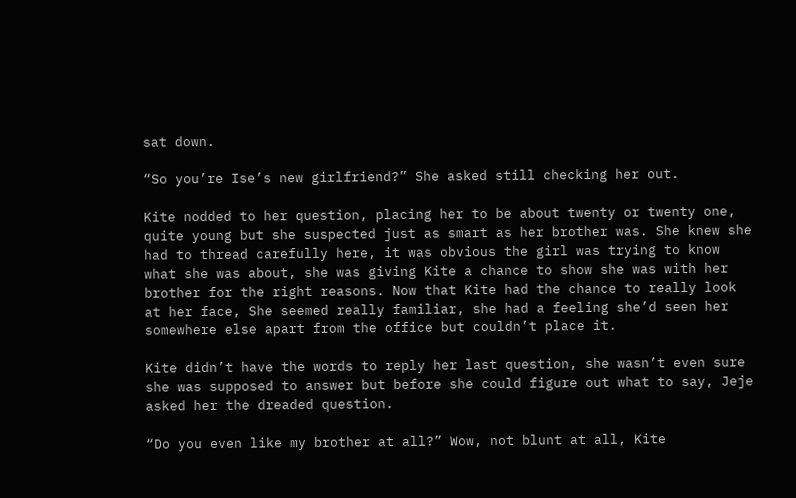sat down.

“So you’re Ise’s new girlfriend?” She asked still checking her out.

Kite nodded to her question, placing her to be about twenty or twenty one, quite young but she suspected just as smart as her brother was. She knew she had to thread carefully here, it was obvious the girl was trying to know what she was about, she was giving Kite a chance to show she was with her brother for the right reasons. Now that Kite had the chance to really look at her face, She seemed really familiar, she had a feeling she’d seen her somewhere else apart from the office but couldn’t place it.

Kite didn’t have the words to reply her last question, she wasn’t even sure she was supposed to answer but before she could figure out what to say, Jeje asked her the dreaded question.

“Do you even like my brother at all?” Wow, not blunt at all, Kite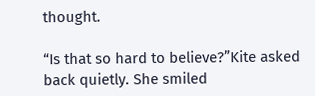thought.

“Is that so hard to believe?”Kite asked back quietly. She smiled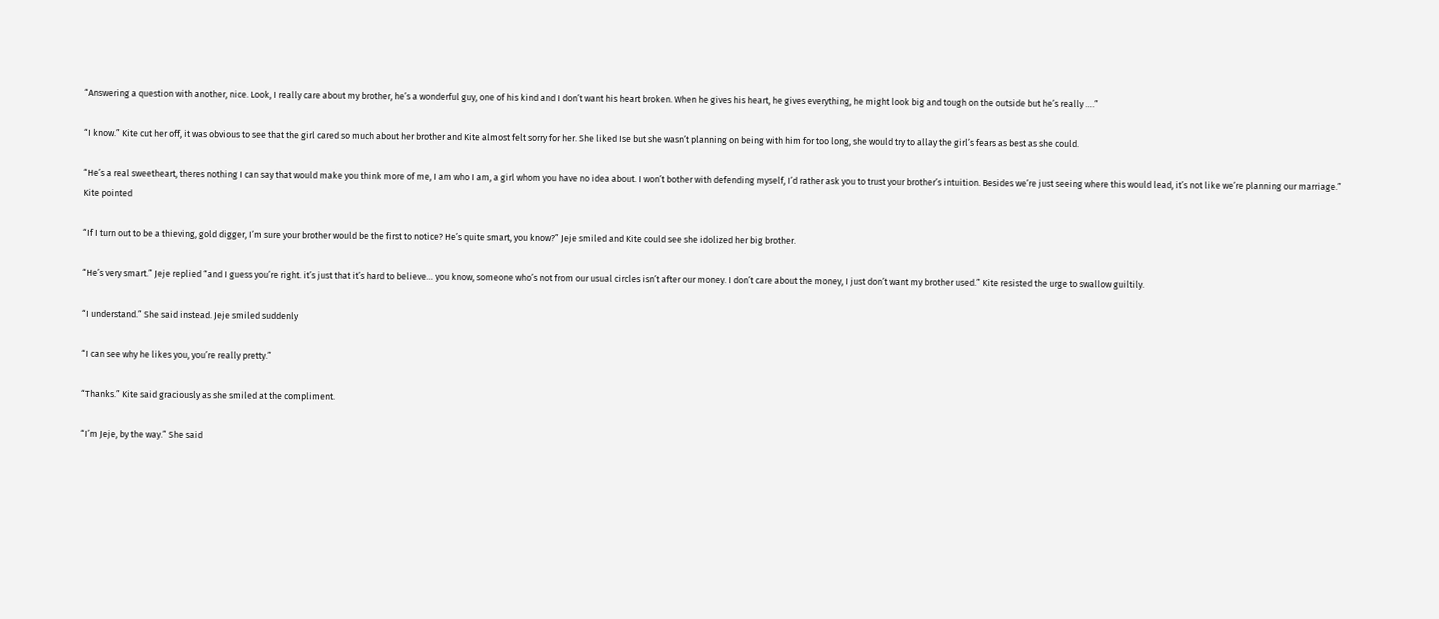“Answering a question with another, nice. Look, I really care about my brother, he’s a wonderful guy, one of his kind and I don’t want his heart broken. When he gives his heart, he gives everything, he might look big and tough on the outside but he’s really ….”

“I know.” Kite cut her off, it was obvious to see that the girl cared so much about her brother and Kite almost felt sorry for her. She liked Ise but she wasn’t planning on being with him for too long, she would try to allay the girl’s fears as best as she could.

“He’s a real sweetheart, theres nothing I can say that would make you think more of me, I am who I am, a girl whom you have no idea about. I won’t bother with defending myself, I’d rather ask you to trust your brother’s intuition. Besides we’re just seeing where this would lead, it’s not like we’re planning our marriage.” Kite pointed

“If I turn out to be a thieving, gold digger, I’m sure your brother would be the first to notice? He’s quite smart, you know?” Jeje smiled and Kite could see she idolized her big brother.

“He’s very smart.” Jeje replied “and I guess you’re right. it’s just that it’s hard to believe… you know, someone who’s not from our usual circles isn’t after our money. I don’t care about the money, I just don’t want my brother used.” Kite resisted the urge to swallow guiltily.

“I understand.” She said instead. Jeje smiled suddenly

“I can see why he likes you, you’re really pretty.”

“Thanks.” Kite said graciously as she smiled at the compliment.

“I’m Jeje, by the way.” She said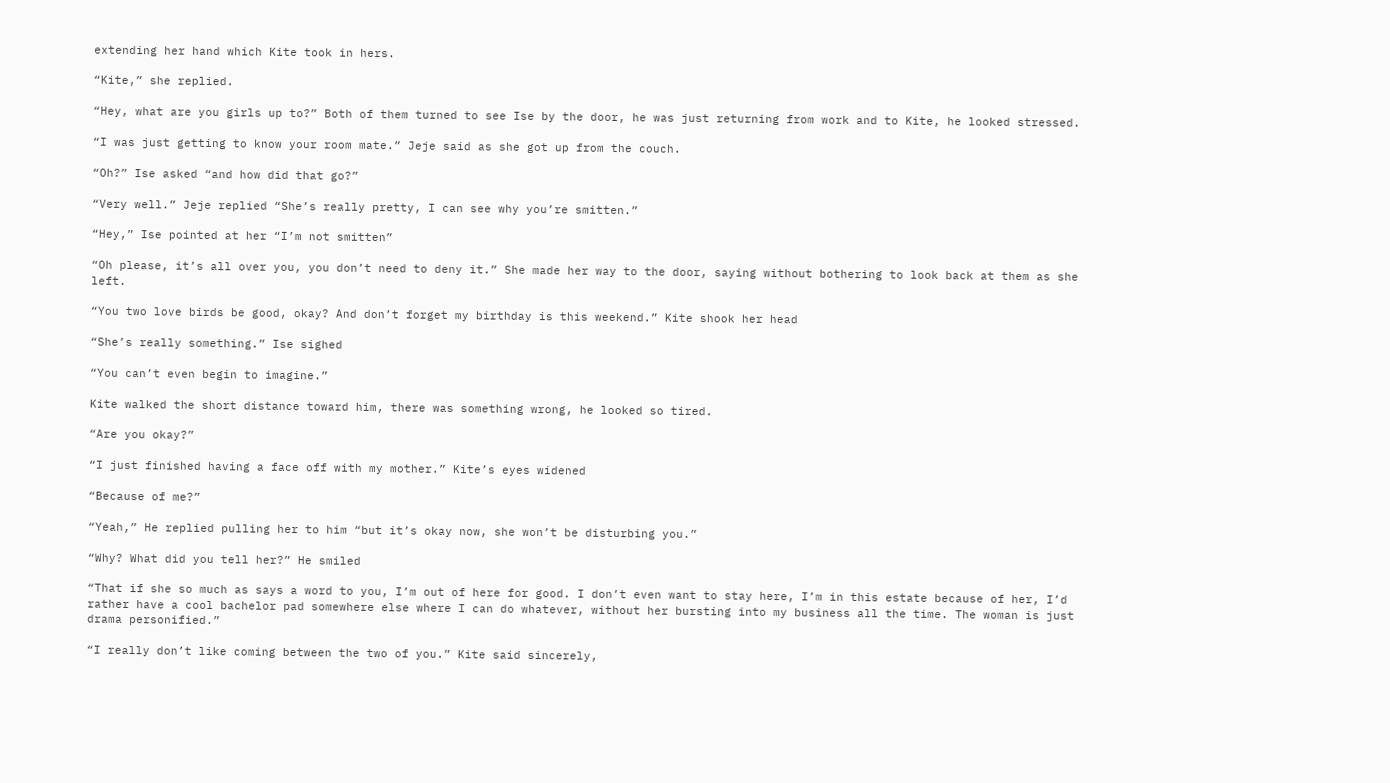extending her hand which Kite took in hers.

“Kite,” she replied.

“Hey, what are you girls up to?” Both of them turned to see Ise by the door, he was just returning from work and to Kite, he looked stressed.

“I was just getting to know your room mate.” Jeje said as she got up from the couch.

“Oh?” Ise asked “and how did that go?”

“Very well.” Jeje replied “She’s really pretty, I can see why you’re smitten.”

“Hey,” Ise pointed at her “I’m not smitten”

“Oh please, it’s all over you, you don’t need to deny it.” She made her way to the door, saying without bothering to look back at them as she left.

“You two love birds be good, okay? And don’t forget my birthday is this weekend.” Kite shook her head

“She’s really something.” Ise sighed

“You can’t even begin to imagine.”

Kite walked the short distance toward him, there was something wrong, he looked so tired.

“Are you okay?”

“I just finished having a face off with my mother.” Kite’s eyes widened

“Because of me?”

“Yeah,” He replied pulling her to him “but it’s okay now, she won’t be disturbing you.”

“Why? What did you tell her?” He smiled

“That if she so much as says a word to you, I’m out of here for good. I don’t even want to stay here, I’m in this estate because of her, I’d rather have a cool bachelor pad somewhere else where I can do whatever, without her bursting into my business all the time. The woman is just drama personified.”

“I really don’t like coming between the two of you.” Kite said sincerely,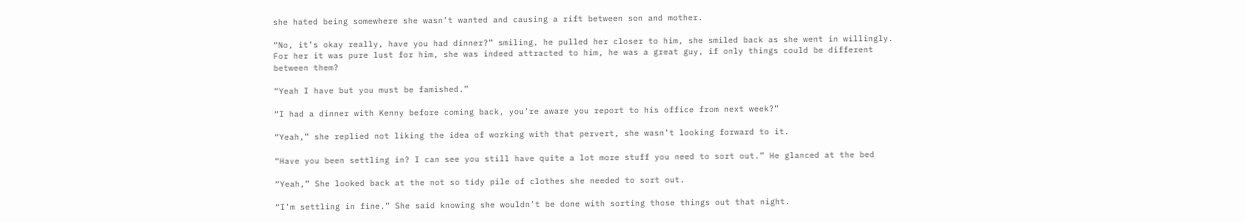she hated being somewhere she wasn’t wanted and causing a rift between son and mother.

“No, it’s okay really, have you had dinner?” smiling, he pulled her closer to him, she smiled back as she went in willingly. For her it was pure lust for him, she was indeed attracted to him, he was a great guy, if only things could be different between them?

“Yeah I have but you must be famished.”

“I had a dinner with Kenny before coming back, you’re aware you report to his office from next week?”

“Yeah,” she replied not liking the idea of working with that pervert, she wasn’t looking forward to it.

“Have you been settling in? I can see you still have quite a lot more stuff you need to sort out.” He glanced at the bed

“Yeah,” She looked back at the not so tidy pile of clothes she needed to sort out.

“I’m settling in fine.” She said knowing she wouldn’t be done with sorting those things out that night.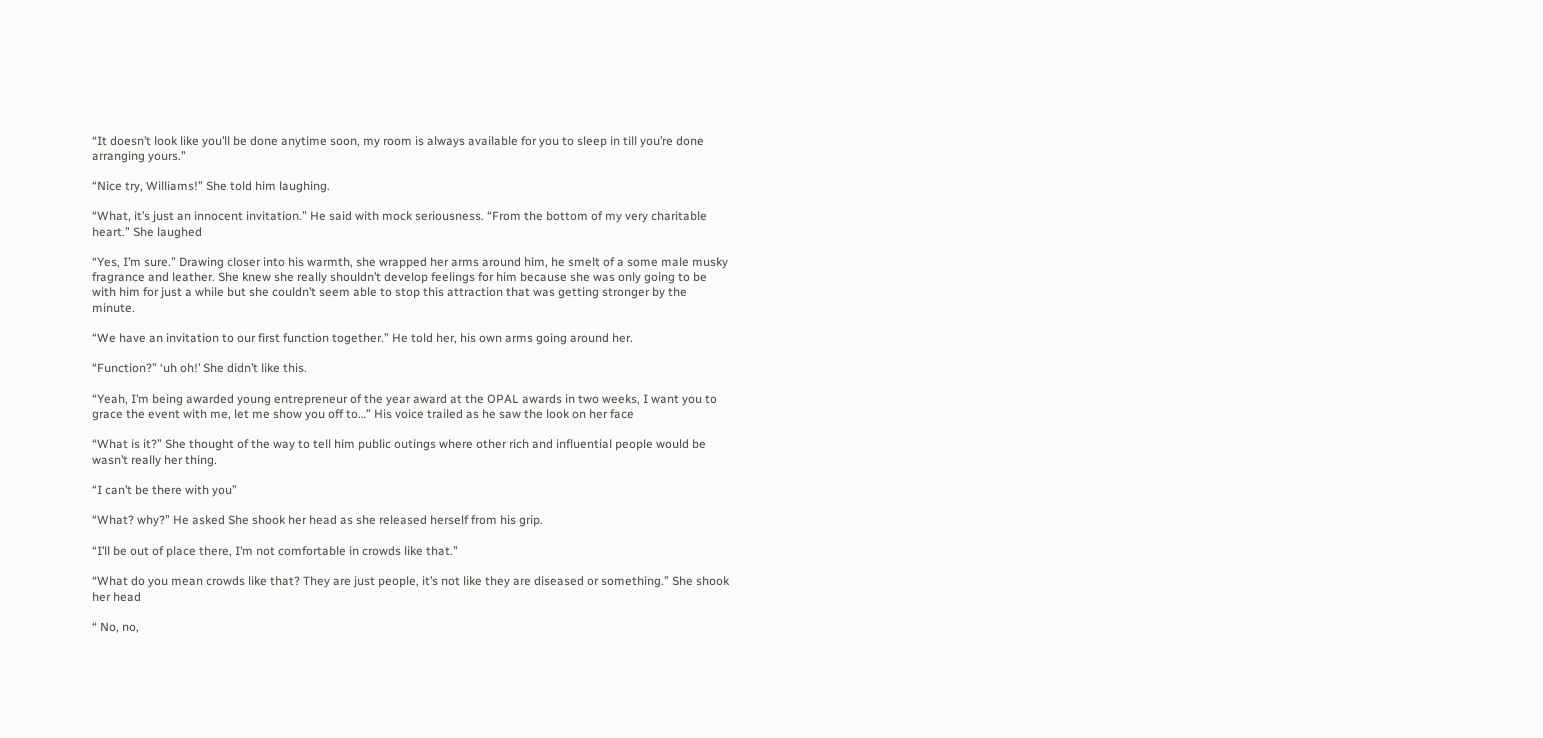“It doesn’t look like you’ll be done anytime soon, my room is always available for you to sleep in till you’re done arranging yours.”

“Nice try, Williams!” She told him laughing.

“What, it’s just an innocent invitation.” He said with mock seriousness. “From the bottom of my very charitable heart.” She laughed

“Yes, I’m sure.” Drawing closer into his warmth, she wrapped her arms around him, he smelt of a some male musky fragrance and leather. She knew she really shouldn’t develop feelings for him because she was only going to be with him for just a while but she couldn’t seem able to stop this attraction that was getting stronger by the minute.

“We have an invitation to our first function together.” He told her, his own arms going around her.

“Function?” ‘uh oh!’ She didn’t like this.

“Yeah, I’m being awarded young entrepreneur of the year award at the OPAL awards in two weeks, I want you to grace the event with me, let me show you off to…” His voice trailed as he saw the look on her face

“What is it?” She thought of the way to tell him public outings where other rich and influential people would be wasn’t really her thing.

“I can’t be there with you”

“What? why?” He asked She shook her head as she released herself from his grip.

“I’ll be out of place there, I’m not comfortable in crowds like that.”

“What do you mean crowds like that? They are just people, it’s not like they are diseased or something.” She shook her head

“ No, no,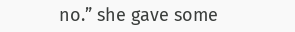no.” she gave some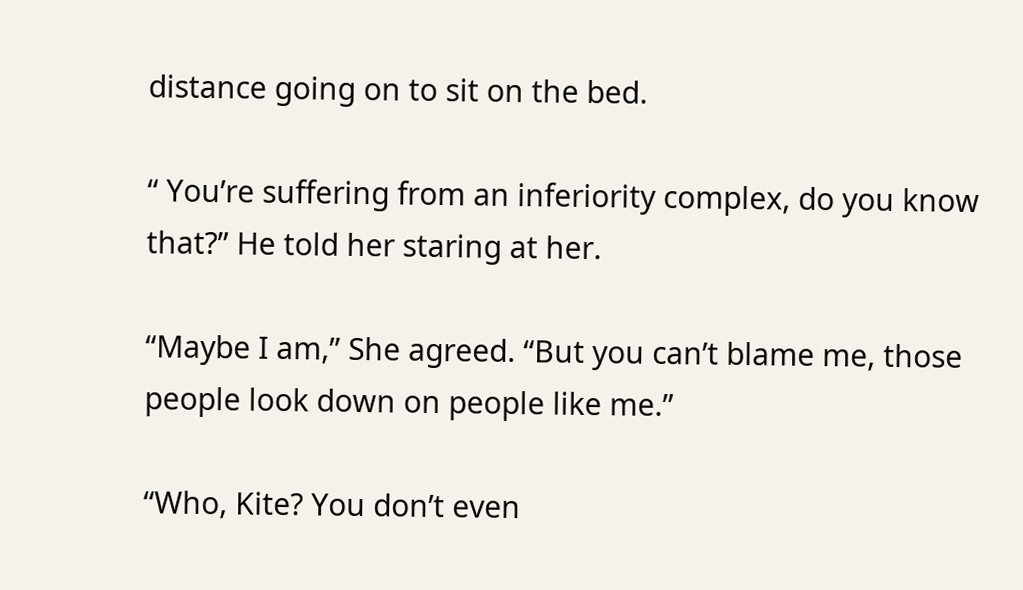distance going on to sit on the bed.

“ You’re suffering from an inferiority complex, do you know that?” He told her staring at her.

“Maybe I am,” She agreed. “But you can’t blame me, those people look down on people like me.”

“Who, Kite? You don’t even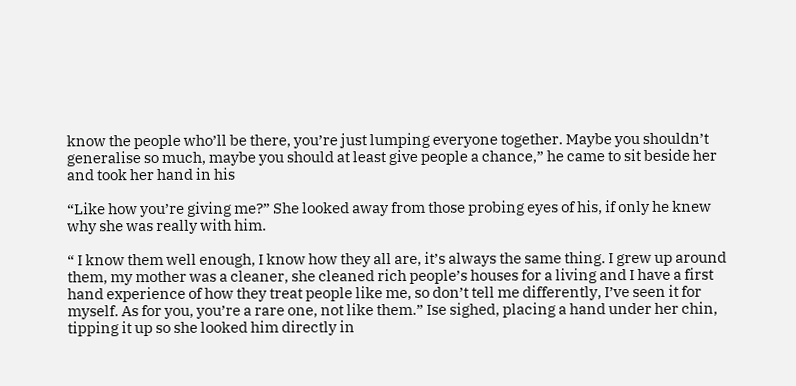know the people who’ll be there, you’re just lumping everyone together. Maybe you shouldn’t generalise so much, maybe you should at least give people a chance,” he came to sit beside her and took her hand in his

“Like how you’re giving me?” She looked away from those probing eyes of his, if only he knew why she was really with him.

“ I know them well enough, I know how they all are, it’s always the same thing. I grew up around them, my mother was a cleaner, she cleaned rich people’s houses for a living and I have a first hand experience of how they treat people like me, so don’t tell me differently, I’ve seen it for myself. As for you, you’re a rare one, not like them.” Ise sighed, placing a hand under her chin, tipping it up so she looked him directly in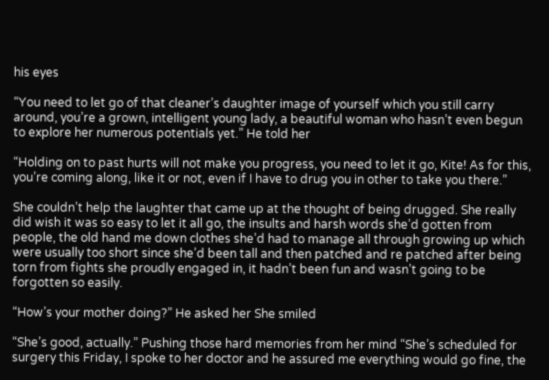his eyes

“You need to let go of that cleaner’s daughter image of yourself which you still carry around, you’re a grown, intelligent young lady, a beautiful woman who hasn’t even begun to explore her numerous potentials yet.” He told her

“Holding on to past hurts will not make you progress, you need to let it go, Kite! As for this, you’re coming along, like it or not, even if I have to drug you in other to take you there.”

She couldn’t help the laughter that came up at the thought of being drugged. She really did wish it was so easy to let it all go, the insults and harsh words she’d gotten from people, the old hand me down clothes she’d had to manage all through growing up which were usually too short since she’d been tall and then patched and re patched after being torn from fights she proudly engaged in, it hadn’t been fun and wasn’t going to be forgotten so easily.

“How’s your mother doing?” He asked her She smiled

“She’s good, actually.” Pushing those hard memories from her mind “She’s scheduled for surgery this Friday, I spoke to her doctor and he assured me everything would go fine, the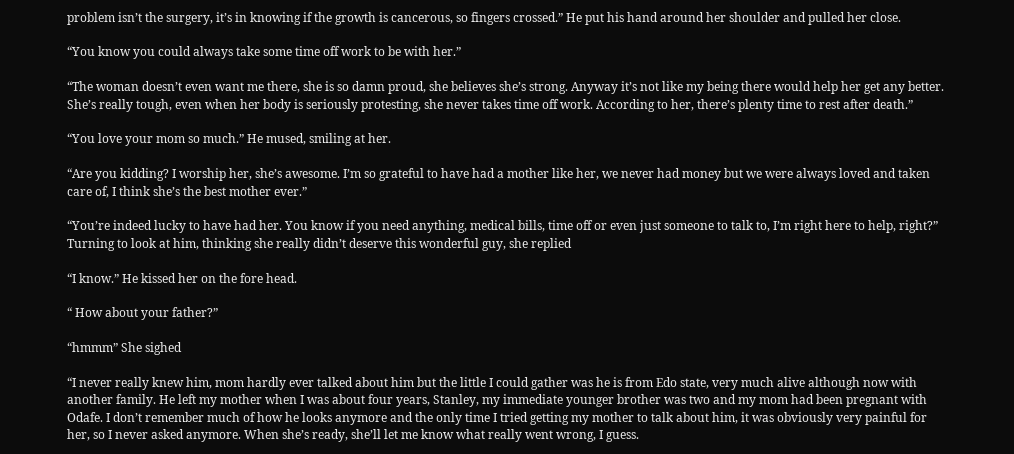problem isn’t the surgery, it’s in knowing if the growth is cancerous, so fingers crossed.” He put his hand around her shoulder and pulled her close.

“You know you could always take some time off work to be with her.”

“The woman doesn’t even want me there, she is so damn proud, she believes she’s strong. Anyway it’s not like my being there would help her get any better. She’s really tough, even when her body is seriously protesting, she never takes time off work. According to her, there’s plenty time to rest after death.”

“You love your mom so much.” He mused, smiling at her.

“Are you kidding? I worship her, she’s awesome. I’m so grateful to have had a mother like her, we never had money but we were always loved and taken care of, I think she’s the best mother ever.”

“You’re indeed lucky to have had her. You know if you need anything, medical bills, time off or even just someone to talk to, I’m right here to help, right?” Turning to look at him, thinking she really didn’t deserve this wonderful guy, she replied

“I know.” He kissed her on the fore head.

“ How about your father?”

“hmmm” She sighed

“I never really knew him, mom hardly ever talked about him but the little I could gather was he is from Edo state, very much alive although now with another family. He left my mother when I was about four years, Stanley, my immediate younger brother was two and my mom had been pregnant with Odafe. I don’t remember much of how he looks anymore and the only time I tried getting my mother to talk about him, it was obviously very painful for her, so I never asked anymore. When she’s ready, she’ll let me know what really went wrong, I guess.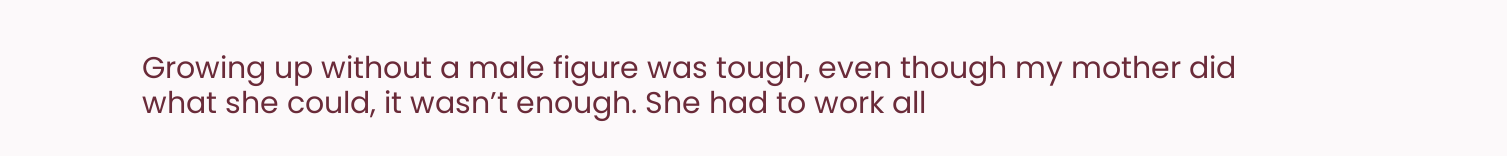Growing up without a male figure was tough, even though my mother did what she could, it wasn’t enough. She had to work all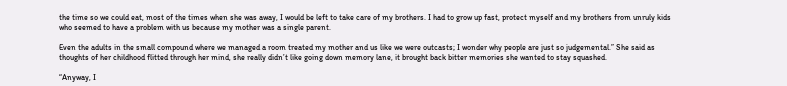the time so we could eat, most of the times when she was away, I would be left to take care of my brothers. I had to grow up fast, protect myself and my brothers from unruly kids who seemed to have a problem with us because my mother was a single parent.

Even the adults in the small compound where we managed a room treated my mother and us like we were outcasts; I wonder why people are just so judgemental.” She said as thoughts of her childhood flitted through her mind, she really didn’t like going down memory lane, it brought back bitter memories she wanted to stay squashed.

“Anyway, I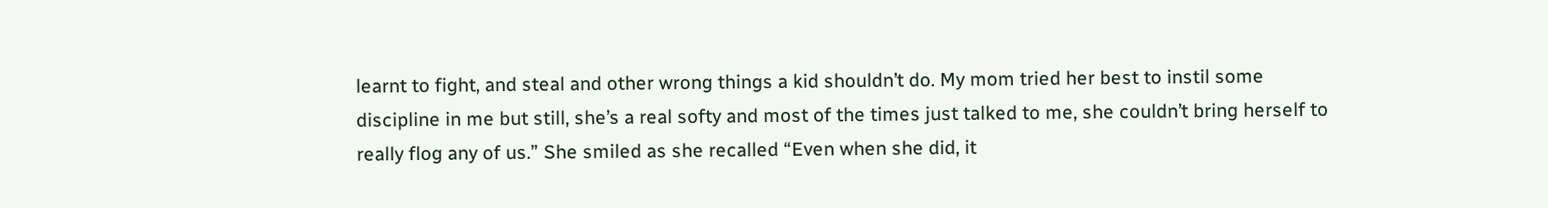learnt to fight, and steal and other wrong things a kid shouldn’t do. My mom tried her best to instil some discipline in me but still, she’s a real softy and most of the times just talked to me, she couldn’t bring herself to really flog any of us.” She smiled as she recalled “Even when she did, it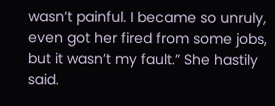wasn’t painful. I became so unruly, even got her fired from some jobs, but it wasn’t my fault.” She hastily said.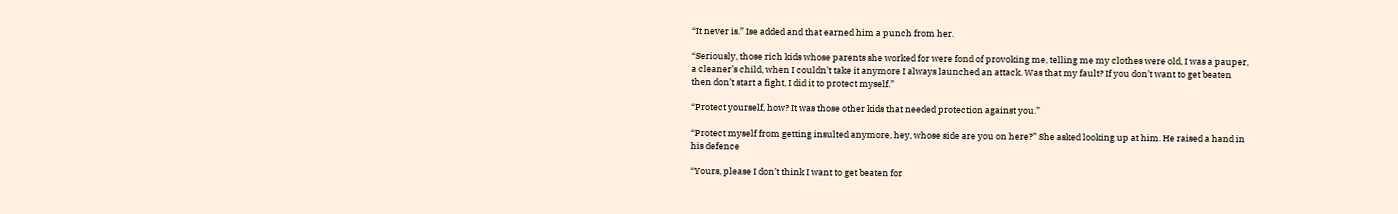“It never is.” Ise added and that earned him a punch from her.

“Seriously, those rich kids whose parents she worked for were fond of provoking me, telling me my clothes were old, I was a pauper, a cleaner’s child, when I couldn’t take it anymore I always launched an attack. Was that my fault? If you don’t want to get beaten then don’t start a fight, I did it to protect myself.”

“Protect yourself, how? It was those other kids that needed protection against you.”

“Protect myself from getting insulted anymore, hey, whose side are you on here?” She asked looking up at him. He raised a hand in his defence

“Yours, please I don’t think I want to get beaten for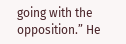going with the opposition.” He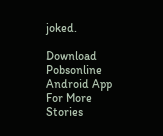joked.

Download Pobsonline Android App For More Stories